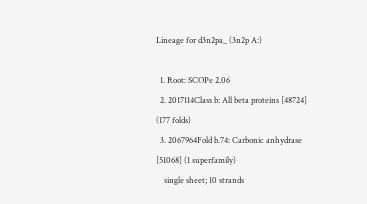Lineage for d3n2pa_ (3n2p A:)

  1. Root: SCOPe 2.06
  2. 2017114Class b: All beta proteins [48724] (177 folds)
  3. 2067964Fold b.74: Carbonic anhydrase [51068] (1 superfamily)
    single sheet; 10 strands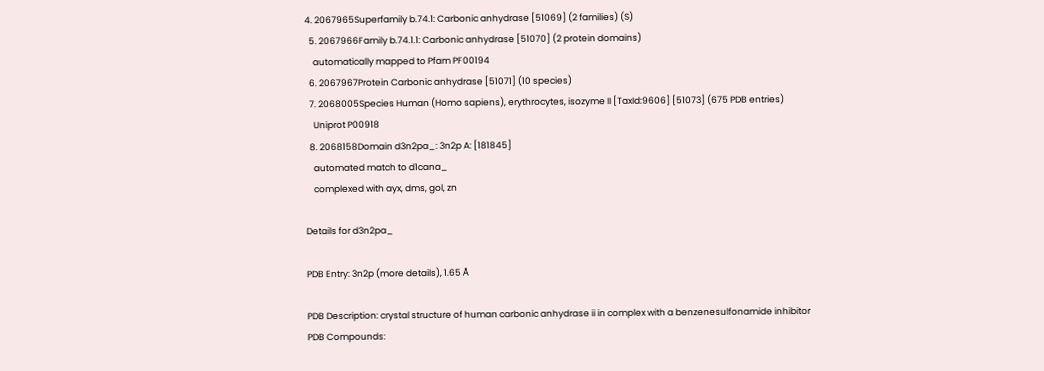4. 2067965Superfamily b.74.1: Carbonic anhydrase [51069] (2 families) (S)
  5. 2067966Family b.74.1.1: Carbonic anhydrase [51070] (2 protein domains)
    automatically mapped to Pfam PF00194
  6. 2067967Protein Carbonic anhydrase [51071] (10 species)
  7. 2068005Species Human (Homo sapiens), erythrocytes, isozyme II [TaxId:9606] [51073] (675 PDB entries)
    Uniprot P00918
  8. 2068158Domain d3n2pa_: 3n2p A: [181845]
    automated match to d1cana_
    complexed with ayx, dms, gol, zn

Details for d3n2pa_

PDB Entry: 3n2p (more details), 1.65 Å

PDB Description: crystal structure of human carbonic anhydrase ii in complex with a benzenesulfonamide inhibitor
PDB Compounds: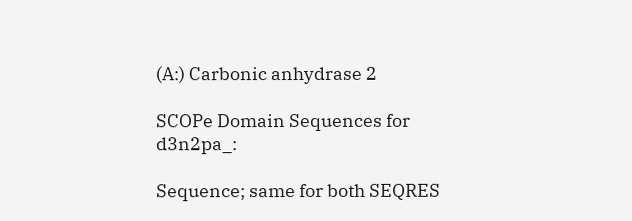(A:) Carbonic anhydrase 2

SCOPe Domain Sequences for d3n2pa_:

Sequence; same for both SEQRES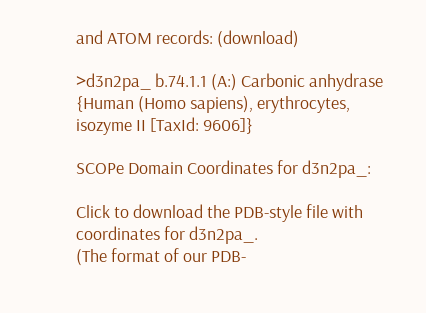and ATOM records: (download)

>d3n2pa_ b.74.1.1 (A:) Carbonic anhydrase {Human (Homo sapiens), erythrocytes, isozyme II [TaxId: 9606]}

SCOPe Domain Coordinates for d3n2pa_:

Click to download the PDB-style file with coordinates for d3n2pa_.
(The format of our PDB-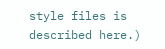style files is described here.)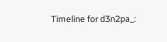Timeline for d3n2pa_: